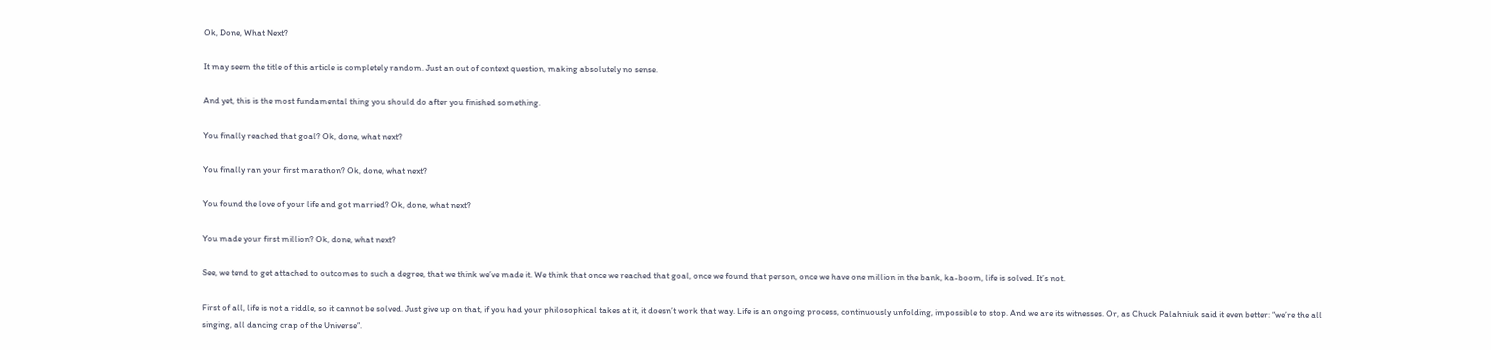Ok, Done, What Next?

It may seem the title of this article is completely random. Just an out of context question, making absolutely no sense.

And yet, this is the most fundamental thing you should do after you finished something.

You finally reached that goal? Ok, done, what next?

You finally ran your first marathon? Ok, done, what next?

You found the love of your life and got married? Ok, done, what next?

You made your first million? Ok, done, what next?

See, we tend to get attached to outcomes to such a degree, that we think we’ve made it. We think that once we reached that goal, once we found that person, once we have one million in the bank, ka-boom, life is solved. It’s not.

First of all, life is not a riddle, so it cannot be solved. Just give up on that, if you had your philosophical takes at it, it doesn’t work that way. Life is an ongoing process, continuously unfolding, impossible to stop. And we are its witnesses. Or, as Chuck Palahniuk said it even better: “we’re the all singing, all dancing crap of the Universe”.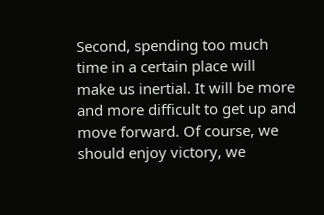Second, spending too much time in a certain place will make us inertial. It will be more and more difficult to get up and move forward. Of course, we should enjoy victory, we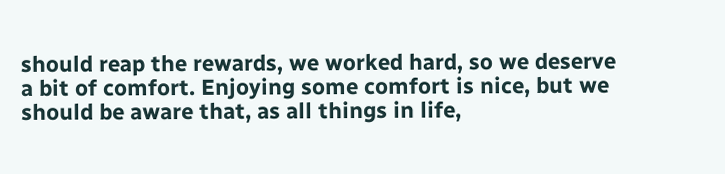should reap the rewards, we worked hard, so we deserve a bit of comfort. Enjoying some comfort is nice, but we should be aware that, as all things in life,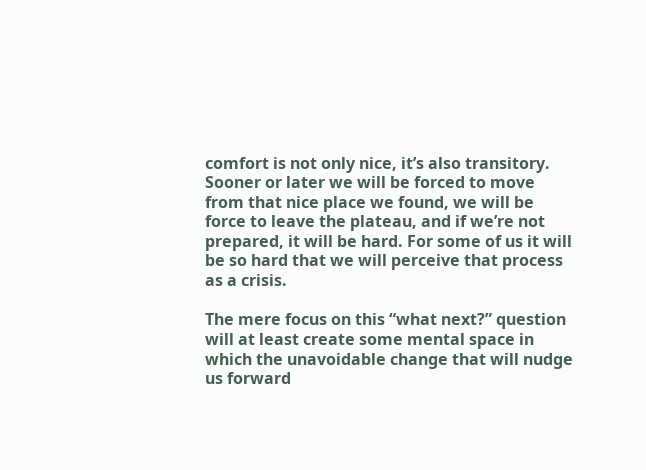comfort is not only nice, it’s also transitory. Sooner or later we will be forced to move from that nice place we found, we will be force to leave the plateau, and if we’re not prepared, it will be hard. For some of us it will be so hard that we will perceive that process as a crisis.

The mere focus on this “what next?” question will at least create some mental space in which the unavoidable change that will nudge us forward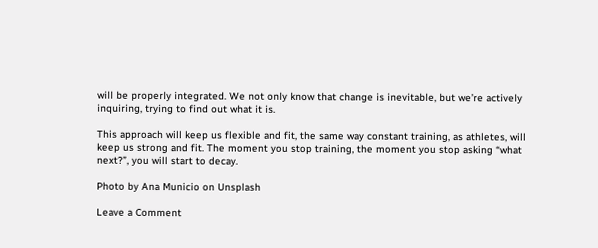will be properly integrated. We not only know that change is inevitable, but we’re actively inquiring, trying to find out what it is.

This approach will keep us flexible and fit, the same way constant training, as athletes, will keep us strong and fit. The moment you stop training, the moment you stop asking “what next?”, you will start to decay.

Photo by Ana Municio on Unsplash

Leave a Comment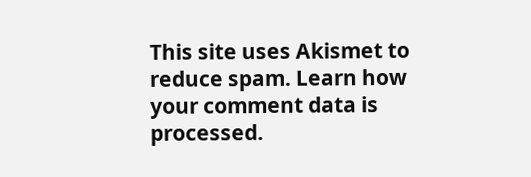This site uses Akismet to reduce spam. Learn how your comment data is processed.